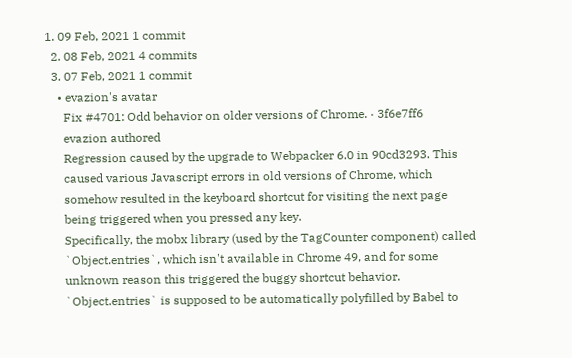1. 09 Feb, 2021 1 commit
  2. 08 Feb, 2021 4 commits
  3. 07 Feb, 2021 1 commit
    • evazion's avatar
      Fix #4701: Odd behavior on older versions of Chrome. · 3f6e7ff6
      evazion authored
      Regression caused by the upgrade to Webpacker 6.0 in 90cd3293. This
      caused various Javascript errors in old versions of Chrome, which
      somehow resulted in the keyboard shortcut for visiting the next page
      being triggered when you pressed any key.
      Specifically, the mobx library (used by the TagCounter component) called
      `Object.entries`, which isn't available in Chrome 49, and for some
      unknown reason this triggered the buggy shortcut behavior.
      `Object.entries` is supposed to be automatically polyfilled by Babel to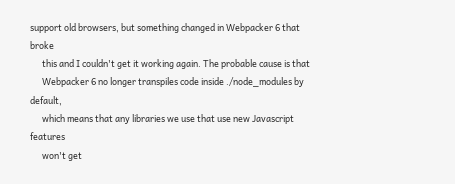support old browsers, but something changed in Webpacker 6 that broke
      this and I couldn't get it working again. The probable cause is that
      Webpacker 6 no longer transpiles code inside ./node_modules by default,
      which means that any libraries we use that use new Javascript features
      won't get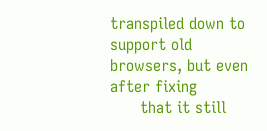transpiled down to support old browsers, but even after fixing
      that it still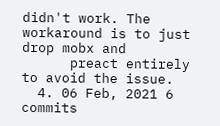didn't work. The workaround is to just drop mobx and
      preact entirely to avoid the issue.
  4. 06 Feb, 2021 6 commits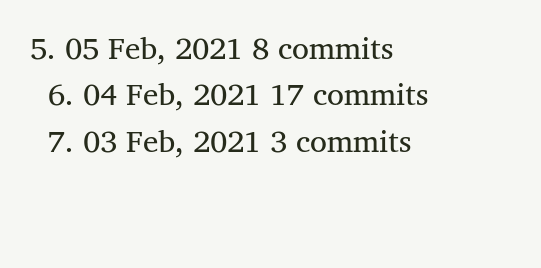5. 05 Feb, 2021 8 commits
  6. 04 Feb, 2021 17 commits
  7. 03 Feb, 2021 3 commits